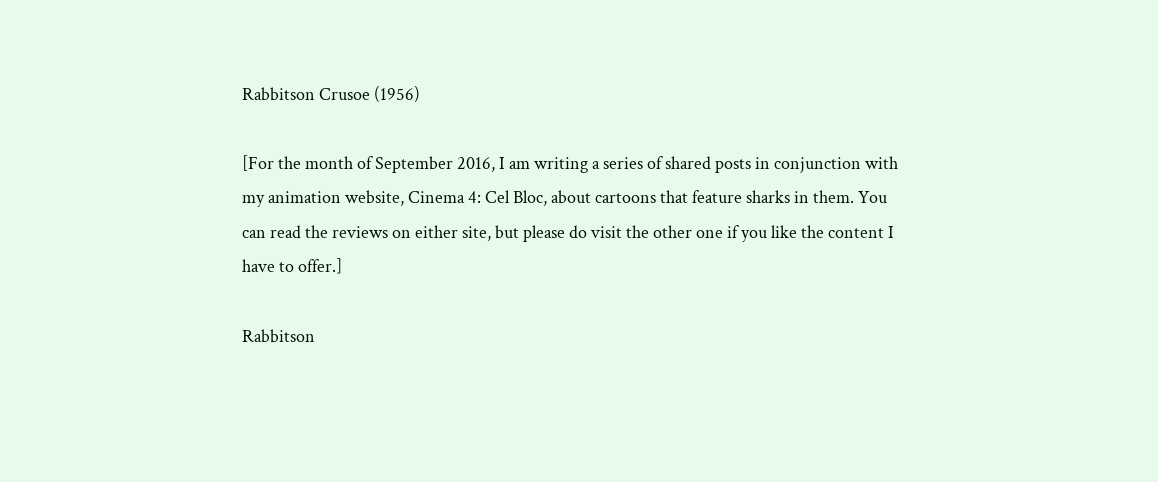Rabbitson Crusoe (1956)

[For the month of September 2016, I am writing a series of shared posts in conjunction with my animation website, Cinema 4: Cel Bloc, about cartoons that feature sharks in them. You can read the reviews on either site, but please do visit the other one if you like the content I have to offer.]

Rabbitson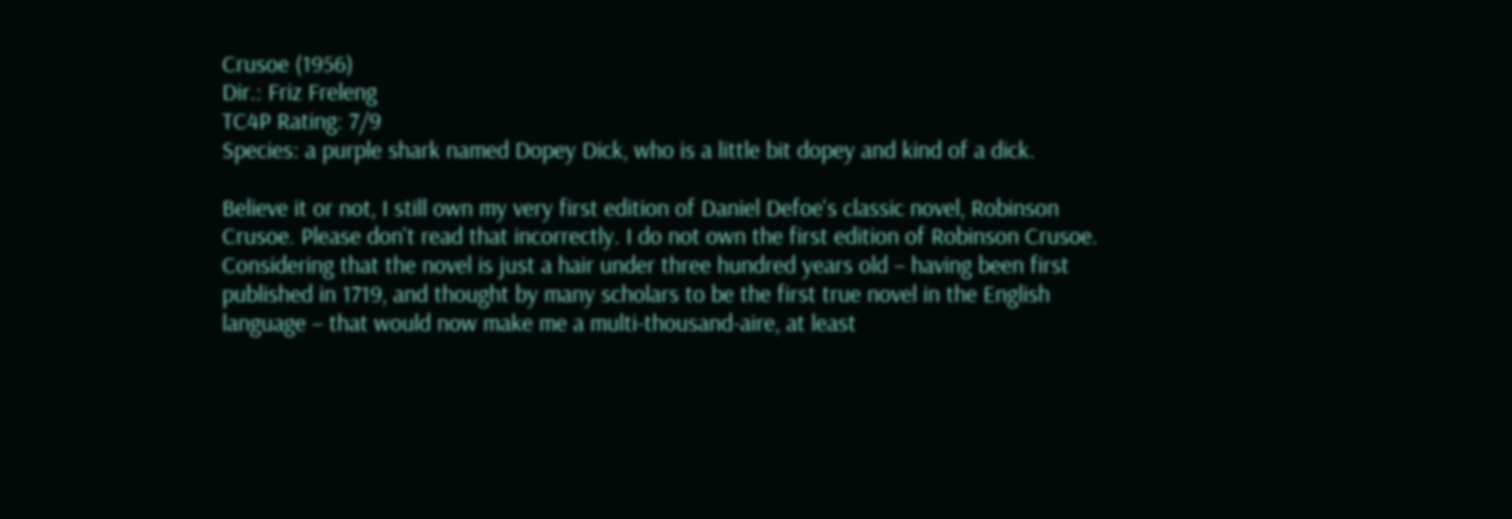Crusoe (1956)
Dir.: Friz Freleng
TC4P Rating: 7/9
Species: a purple shark named Dopey Dick, who is a little bit dopey and kind of a dick.

Believe it or not, I still own my very first edition of Daniel Defoe's classic novel, Robinson Crusoe. Please don't read that incorrectly. I do not own the first edition of Robinson Crusoe. Considering that the novel is just a hair under three hundred years old – having been first published in 1719, and thought by many scholars to be the first true novel in the English language – that would now make me a multi-thousand-aire, at least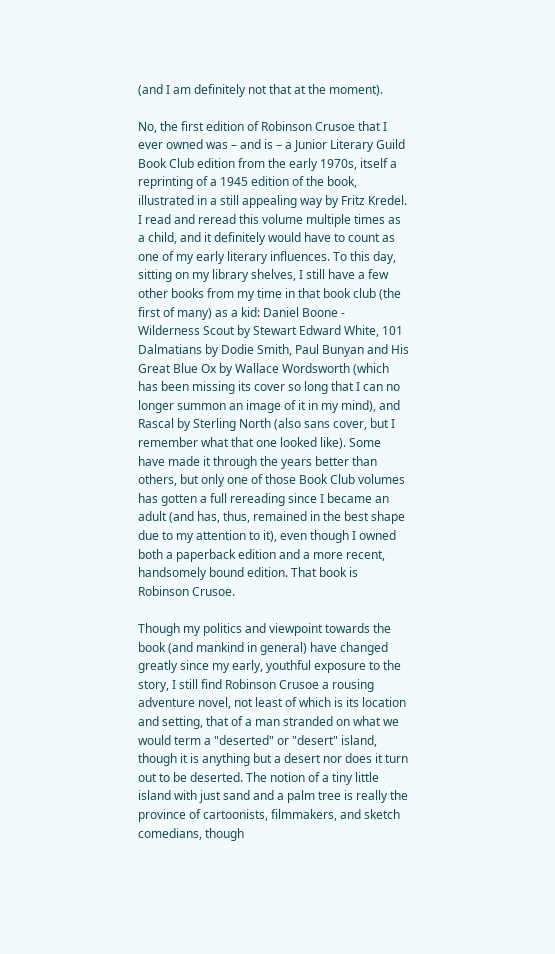(and I am definitely not that at the moment).

No, the first edition of Robinson Crusoe that I ever owned was – and is – a Junior Literary Guild Book Club edition from the early 1970s, itself a reprinting of a 1945 edition of the book, illustrated in a still appealing way by Fritz Kredel. I read and reread this volume multiple times as a child, and it definitely would have to count as one of my early literary influences. To this day, sitting on my library shelves, I still have a few other books from my time in that book club (the first of many) as a kid: Daniel Boone - Wilderness Scout by Stewart Edward White, 101 Dalmatians by Dodie Smith, Paul Bunyan and His Great Blue Ox by Wallace Wordsworth (which has been missing its cover so long that I can no longer summon an image of it in my mind), and Rascal by Sterling North (also sans cover, but I remember what that one looked like). Some have made it through the years better than others, but only one of those Book Club volumes has gotten a full rereading since I became an adult (and has, thus, remained in the best shape due to my attention to it), even though I owned both a paperback edition and a more recent, handsomely bound edition. That book is Robinson Crusoe.

Though my politics and viewpoint towards the book (and mankind in general) have changed greatly since my early, youthful exposure to the story, I still find Robinson Crusoe a rousing adventure novel, not least of which is its location and setting, that of a man stranded on what we would term a "deserted" or "desert" island, though it is anything but a desert nor does it turn out to be deserted. The notion of a tiny little island with just sand and a palm tree is really the province of cartoonists, filmmakers, and sketch comedians, though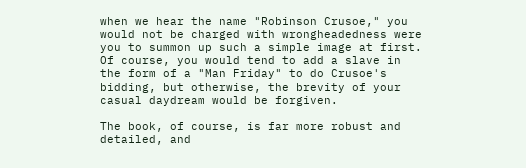when we hear the name "Robinson Crusoe," you would not be charged with wrongheadedness were you to summon up such a simple image at first. Of course, you would tend to add a slave in the form of a "Man Friday" to do Crusoe's bidding, but otherwise, the brevity of your casual daydream would be forgiven.

The book, of course, is far more robust and detailed, and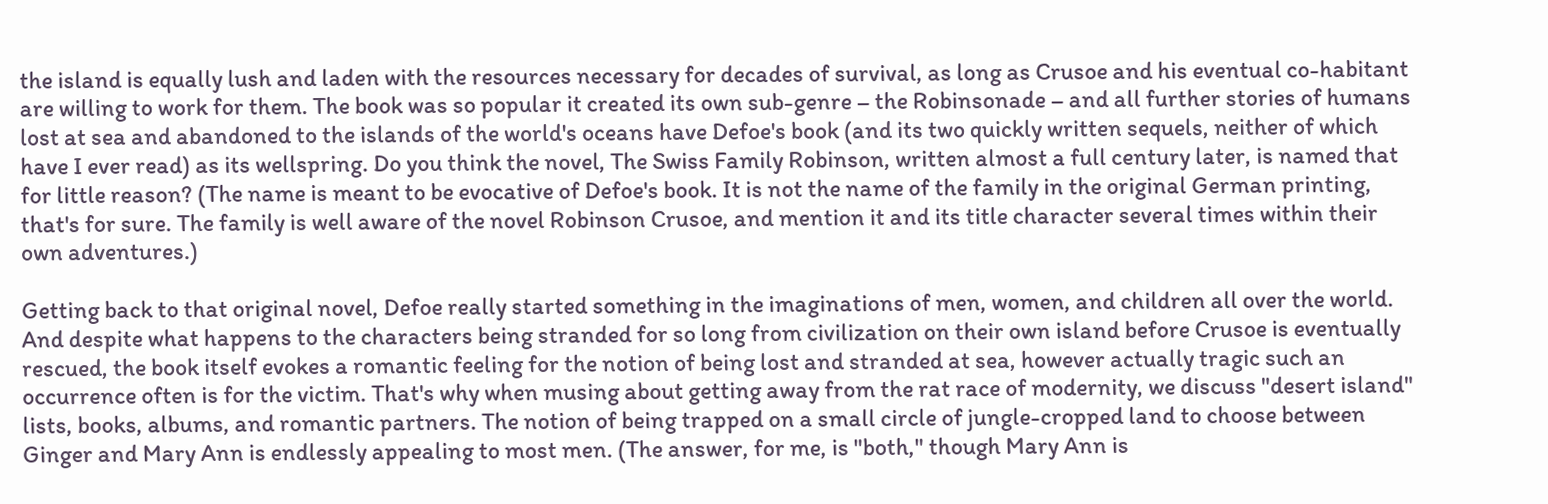the island is equally lush and laden with the resources necessary for decades of survival, as long as Crusoe and his eventual co-habitant are willing to work for them. The book was so popular it created its own sub-genre – the Robinsonade – and all further stories of humans lost at sea and abandoned to the islands of the world's oceans have Defoe's book (and its two quickly written sequels, neither of which have I ever read) as its wellspring. Do you think the novel, The Swiss Family Robinson, written almost a full century later, is named that for little reason? (The name is meant to be evocative of Defoe's book. It is not the name of the family in the original German printing, that's for sure. The family is well aware of the novel Robinson Crusoe, and mention it and its title character several times within their own adventures.)

Getting back to that original novel, Defoe really started something in the imaginations of men, women, and children all over the world. And despite what happens to the characters being stranded for so long from civilization on their own island before Crusoe is eventually rescued, the book itself evokes a romantic feeling for the notion of being lost and stranded at sea, however actually tragic such an occurrence often is for the victim. That's why when musing about getting away from the rat race of modernity, we discuss "desert island" lists, books, albums, and romantic partners. The notion of being trapped on a small circle of jungle-cropped land to choose between Ginger and Mary Ann is endlessly appealing to most men. (The answer, for me, is "both," though Mary Ann is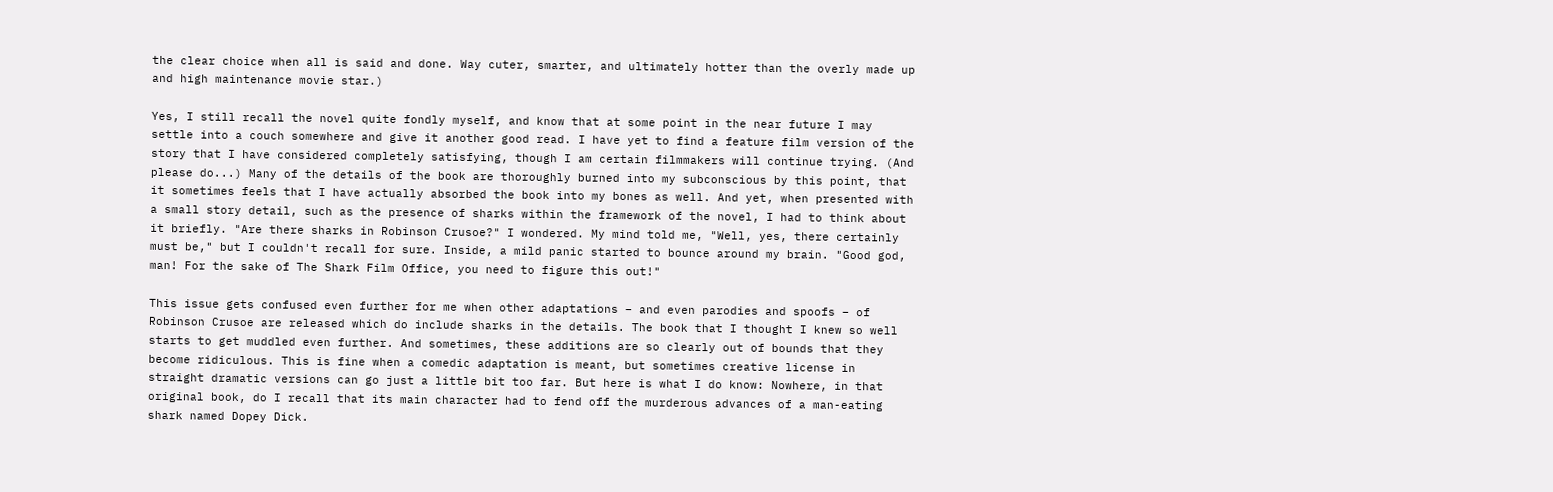the clear choice when all is said and done. Way cuter, smarter, and ultimately hotter than the overly made up and high maintenance movie star.)

Yes, I still recall the novel quite fondly myself, and know that at some point in the near future I may settle into a couch somewhere and give it another good read. I have yet to find a feature film version of the story that I have considered completely satisfying, though I am certain filmmakers will continue trying. (And please do...) Many of the details of the book are thoroughly burned into my subconscious by this point, that it sometimes feels that I have actually absorbed the book into my bones as well. And yet, when presented with a small story detail, such as the presence of sharks within the framework of the novel, I had to think about it briefly. "Are there sharks in Robinson Crusoe?" I wondered. My mind told me, "Well, yes, there certainly must be," but I couldn't recall for sure. Inside, a mild panic started to bounce around my brain. "Good god, man! For the sake of The Shark Film Office, you need to figure this out!"

This issue gets confused even further for me when other adaptations – and even parodies and spoofs – of Robinson Crusoe are released which do include sharks in the details. The book that I thought I knew so well starts to get muddled even further. And sometimes, these additions are so clearly out of bounds that they become ridiculous. This is fine when a comedic adaptation is meant, but sometimes creative license in straight dramatic versions can go just a little bit too far. But here is what I do know: Nowhere, in that original book, do I recall that its main character had to fend off the murderous advances of a man-eating shark named Dopey Dick.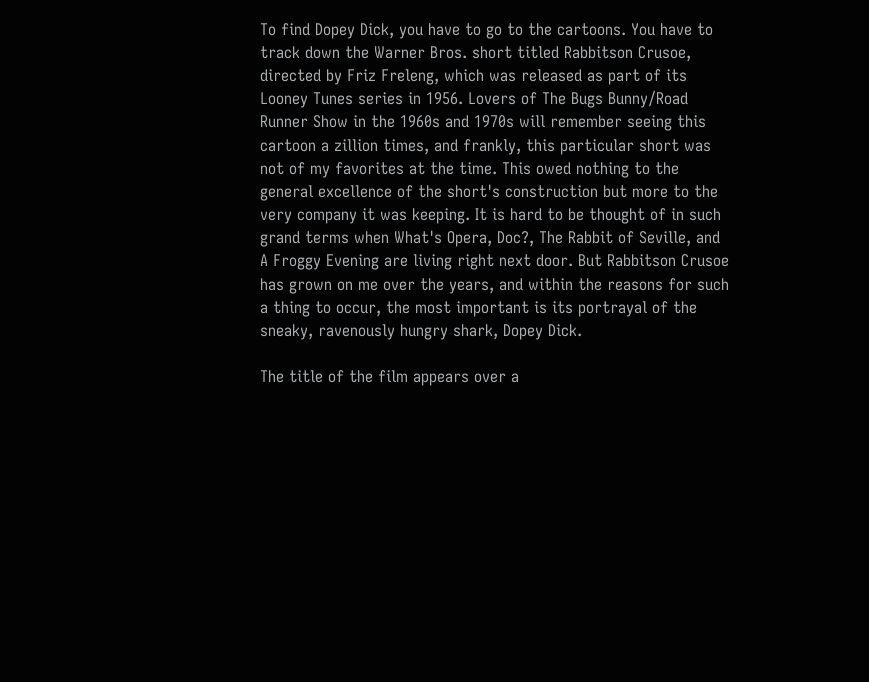To find Dopey Dick, you have to go to the cartoons. You have to track down the Warner Bros. short titled Rabbitson Crusoe, directed by Friz Freleng, which was released as part of its Looney Tunes series in 1956. Lovers of The Bugs Bunny/Road Runner Show in the 1960s and 1970s will remember seeing this cartoon a zillion times, and frankly, this particular short was not of my favorites at the time. This owed nothing to the general excellence of the short's construction but more to the very company it was keeping. It is hard to be thought of in such grand terms when What's Opera, Doc?, The Rabbit of Seville, and A Froggy Evening are living right next door. But Rabbitson Crusoe has grown on me over the years, and within the reasons for such a thing to occur, the most important is its portrayal of the sneaky, ravenously hungry shark, Dopey Dick.

The title of the film appears over a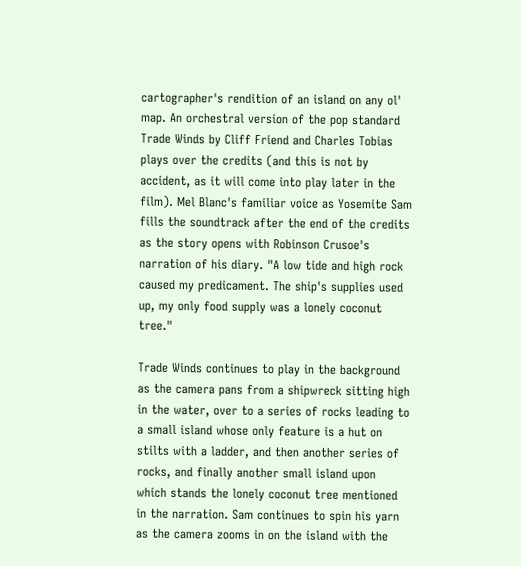cartographer's rendition of an island on any ol' map. An orchestral version of the pop standard Trade Winds by Cliff Friend and Charles Tobias plays over the credits (and this is not by accident, as it will come into play later in the film). Mel Blanc's familiar voice as Yosemite Sam fills the soundtrack after the end of the credits as the story opens with Robinson Crusoe's narration of his diary. "A low tide and high rock caused my predicament. The ship's supplies used up, my only food supply was a lonely coconut tree."

Trade Winds continues to play in the background as the camera pans from a shipwreck sitting high in the water, over to a series of rocks leading to a small island whose only feature is a hut on stilts with a ladder, and then another series of rocks, and finally another small island upon which stands the lonely coconut tree mentioned in the narration. Sam continues to spin his yarn as the camera zooms in on the island with the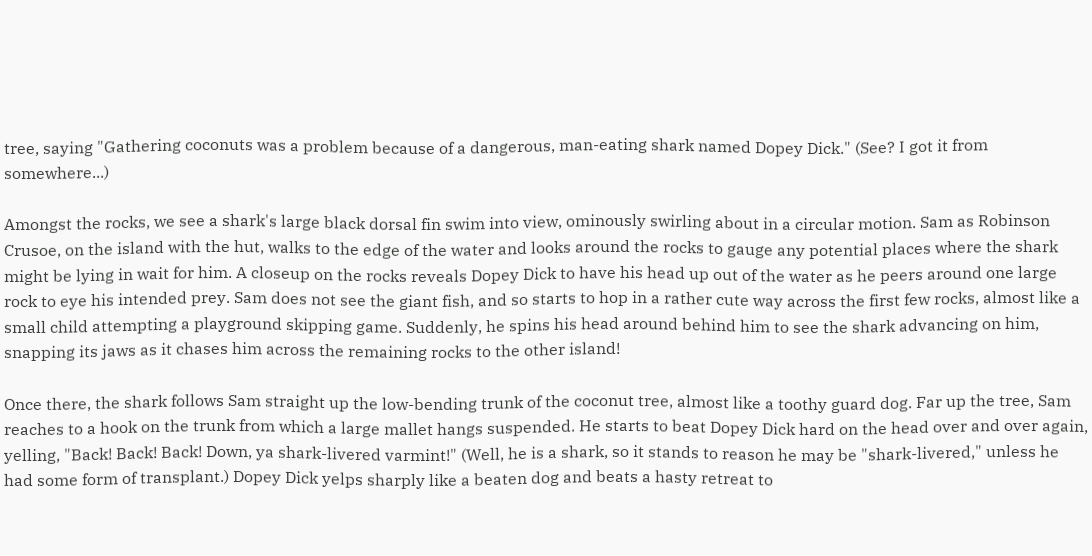tree, saying "Gathering coconuts was a problem because of a dangerous, man-eating shark named Dopey Dick." (See? I got it from somewhere...)

Amongst the rocks, we see a shark's large black dorsal fin swim into view, ominously swirling about in a circular motion. Sam as Robinson Crusoe, on the island with the hut, walks to the edge of the water and looks around the rocks to gauge any potential places where the shark might be lying in wait for him. A closeup on the rocks reveals Dopey Dick to have his head up out of the water as he peers around one large rock to eye his intended prey. Sam does not see the giant fish, and so starts to hop in a rather cute way across the first few rocks, almost like a small child attempting a playground skipping game. Suddenly, he spins his head around behind him to see the shark advancing on him, snapping its jaws as it chases him across the remaining rocks to the other island!

Once there, the shark follows Sam straight up the low-bending trunk of the coconut tree, almost like a toothy guard dog. Far up the tree, Sam reaches to a hook on the trunk from which a large mallet hangs suspended. He starts to beat Dopey Dick hard on the head over and over again, yelling, "Back! Back! Back! Down, ya shark-livered varmint!" (Well, he is a shark, so it stands to reason he may be "shark-livered," unless he had some form of transplant.) Dopey Dick yelps sharply like a beaten dog and beats a hasty retreat to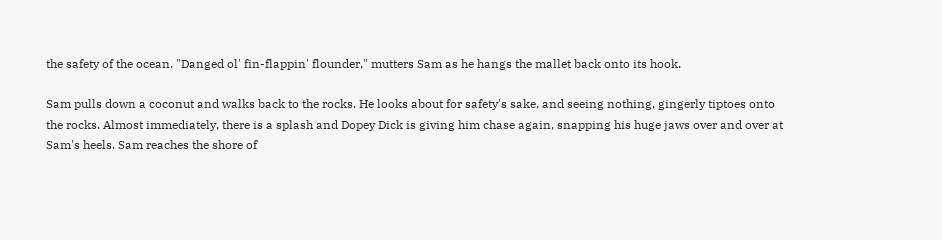the safety of the ocean. "Danged ol' fin-flappin' flounder," mutters Sam as he hangs the mallet back onto its hook.

Sam pulls down a coconut and walks back to the rocks. He looks about for safety's sake, and seeing nothing, gingerly tiptoes onto the rocks. Almost immediately, there is a splash and Dopey Dick is giving him chase again, snapping his huge jaws over and over at Sam's heels. Sam reaches the shore of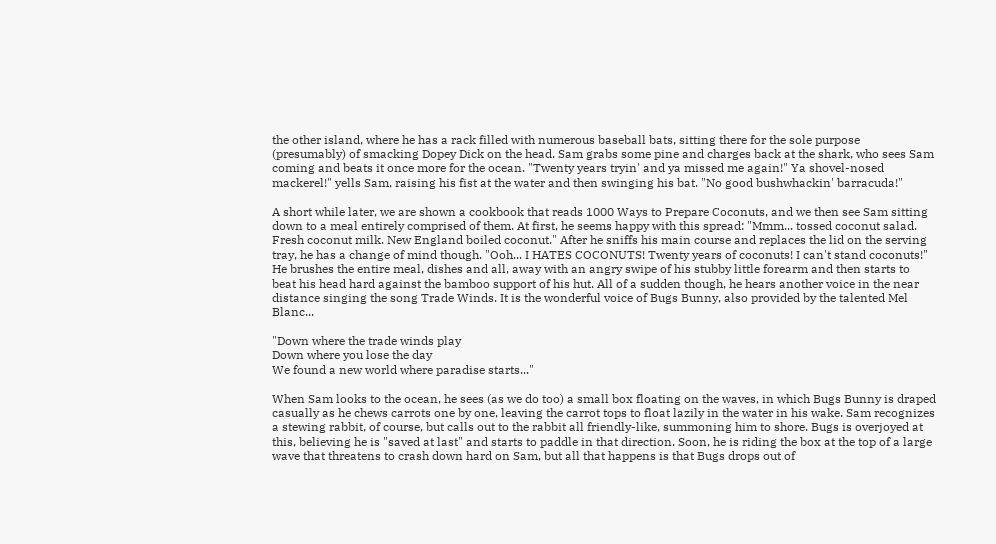the other island, where he has a rack filled with numerous baseball bats, sitting there for the sole purpose (presumably) of smacking Dopey Dick on the head. Sam grabs some pine and charges back at the shark, who sees Sam coming and beats it once more for the ocean. "Twenty years tryin' and ya missed me again!" Ya shovel-nosed mackerel!" yells Sam, raising his fist at the water and then swinging his bat. "No good bushwhackin' barracuda!"

A short while later, we are shown a cookbook that reads 1000 Ways to Prepare Coconuts, and we then see Sam sitting down to a meal entirely comprised of them. At first, he seems happy with this spread: "Mmm... tossed coconut salad. Fresh coconut milk. New England boiled coconut." After he sniffs his main course and replaces the lid on the serving tray, he has a change of mind though. "Ooh... I HATES COCONUTS! Twenty years of coconuts! I can't stand coconuts!" He brushes the entire meal, dishes and all, away with an angry swipe of his stubby little forearm and then starts to beat his head hard against the bamboo support of his hut. All of a sudden though, he hears another voice in the near distance singing the song Trade Winds. It is the wonderful voice of Bugs Bunny, also provided by the talented Mel Blanc...

"Down where the trade winds play
Down where you lose the day
We found a new world where paradise starts..."

When Sam looks to the ocean, he sees (as we do too) a small box floating on the waves, in which Bugs Bunny is draped casually as he chews carrots one by one, leaving the carrot tops to float lazily in the water in his wake. Sam recognizes a stewing rabbit, of course, but calls out to the rabbit all friendly-like, summoning him to shore. Bugs is overjoyed at this, believing he is "saved at last" and starts to paddle in that direction. Soon, he is riding the box at the top of a large wave that threatens to crash down hard on Sam, but all that happens is that Bugs drops out of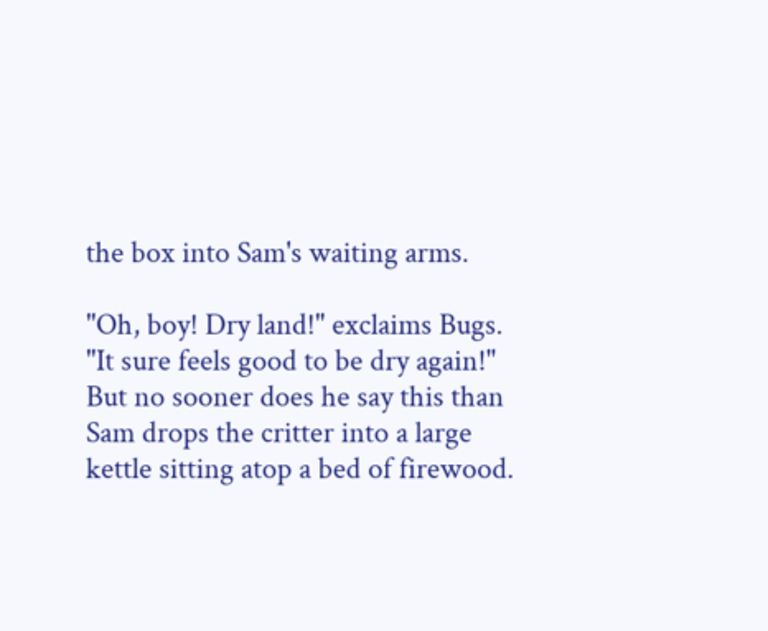the box into Sam's waiting arms.

"Oh, boy! Dry land!" exclaims Bugs. "It sure feels good to be dry again!" But no sooner does he say this than Sam drops the critter into a large kettle sitting atop a bed of firewood.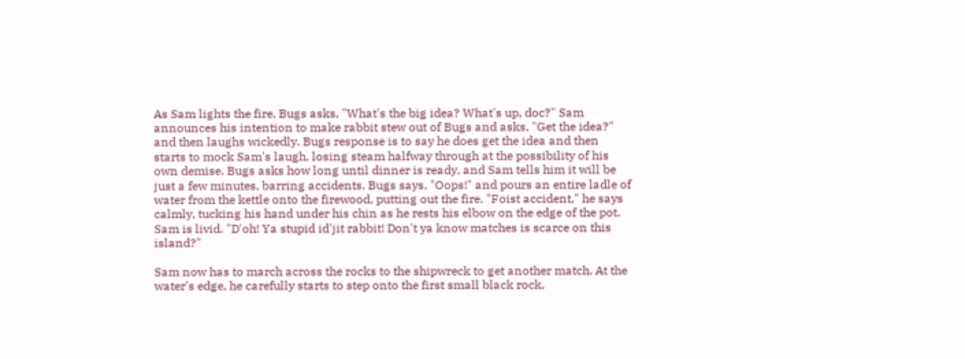As Sam lights the fire, Bugs asks, "What's the big idea? What's up, doc?" Sam announces his intention to make rabbit stew out of Bugs and asks, "Get the idea?" and then laughs wickedly. Bugs response is to say he does get the idea and then starts to mock Sam's laugh, losing steam halfway through at the possibility of his own demise. Bugs asks how long until dinner is ready, and Sam tells him it will be just a few minutes, barring accidents. Bugs says, "Oops!" and pours an entire ladle of water from the kettle onto the firewood, putting out the fire. "Foist accident," he says calmly, tucking his hand under his chin as he rests his elbow on the edge of the pot. Sam is livid. "D'oh! Ya stupid id'jit rabbit! Don't ya know matches is scarce on this island?"

Sam now has to march across the rocks to the shipwreck to get another match. At the water's edge, he carefully starts to step onto the first small black rock,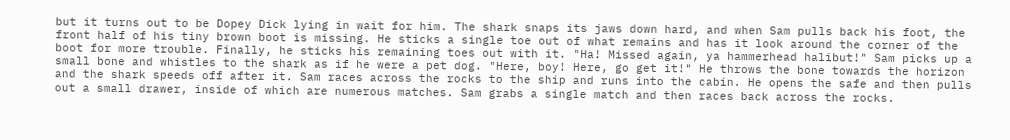but it turns out to be Dopey Dick lying in wait for him. The shark snaps its jaws down hard, and when Sam pulls back his foot, the front half of his tiny brown boot is missing. He sticks a single toe out of what remains and has it look around the corner of the boot for more trouble. Finally, he sticks his remaining toes out with it. "Ha! Missed again, ya hammerhead halibut!" Sam picks up a small bone and whistles to the shark as if he were a pet dog. "Here, boy! Here, go get it!" He throws the bone towards the horizon and the shark speeds off after it. Sam races across the rocks to the ship and runs into the cabin. He opens the safe and then pulls out a small drawer, inside of which are numerous matches. Sam grabs a single match and then races back across the rocks.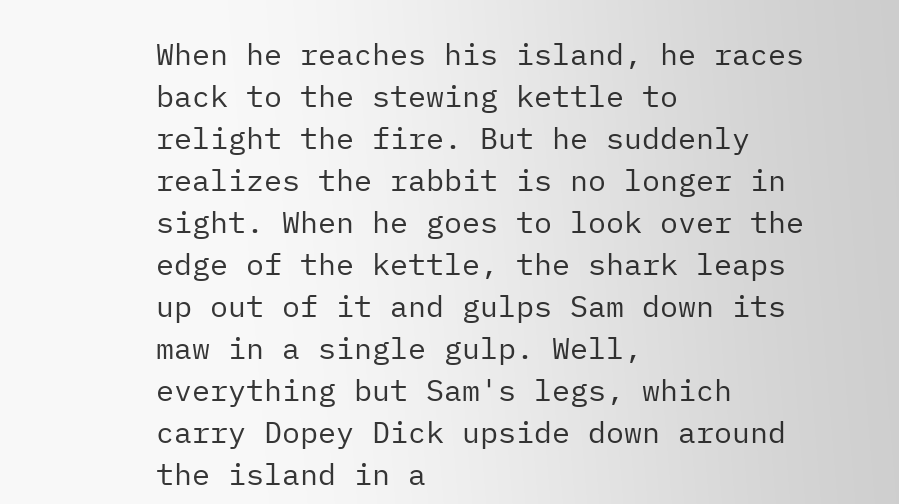When he reaches his island, he races back to the stewing kettle to relight the fire. But he suddenly realizes the rabbit is no longer in sight. When he goes to look over the edge of the kettle, the shark leaps up out of it and gulps Sam down its maw in a single gulp. Well, everything but Sam's legs, which carry Dopey Dick upside down around the island in a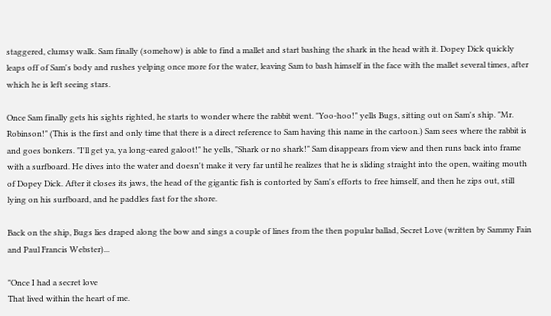staggered, clumsy walk. Sam finally (somehow) is able to find a mallet and start bashing the shark in the head with it. Dopey Dick quickly leaps off of Sam's body and rushes yelping once more for the water, leaving Sam to bash himself in the face with the mallet several times, after which he is left seeing stars.

Once Sam finally gets his sights righted, he starts to wonder where the rabbit went. "Yoo-hoo!" yells Bugs, sitting out on Sam's ship. "Mr. Robinson!" (This is the first and only time that there is a direct reference to Sam having this name in the cartoon.) Sam sees where the rabbit is and goes bonkers. "I'll get ya, ya long-eared galoot!" he yells, "Shark or no shark!" Sam disappears from view and then runs back into frame with a surfboard. He dives into the water and doesn't make it very far until he realizes that he is sliding straight into the open, waiting mouth of Dopey Dick. After it closes its jaws, the head of the gigantic fish is contorted by Sam's efforts to free himself, and then he zips out, still lying on his surfboard, and he paddles fast for the shore.

Back on the ship, Bugs lies draped along the bow and sings a couple of lines from the then popular ballad, Secret Love (written by Sammy Fain and Paul Francis Webster)...

"Once I had a secret love
That lived within the heart of me.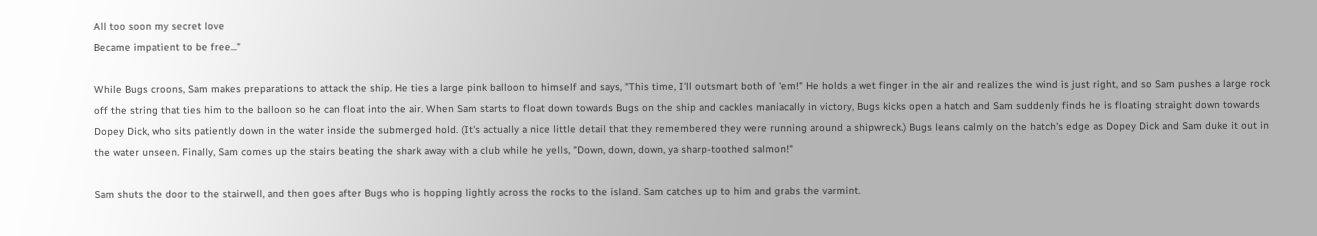All too soon my secret love
Became impatient to be free..."

While Bugs croons, Sam makes preparations to attack the ship. He ties a large pink balloon to himself and says, "This time, I'll outsmart both of 'em!" He holds a wet finger in the air and realizes the wind is just right, and so Sam pushes a large rock off the string that ties him to the balloon so he can float into the air. When Sam starts to float down towards Bugs on the ship and cackles maniacally in victory, Bugs kicks open a hatch and Sam suddenly finds he is floating straight down towards Dopey Dick, who sits patiently down in the water inside the submerged hold. (It's actually a nice little detail that they remembered they were running around a shipwreck.) Bugs leans calmly on the hatch's edge as Dopey Dick and Sam duke it out in the water unseen. Finally, Sam comes up the stairs beating the shark away with a club while he yells, "Down, down, down, ya sharp-toothed salmon!"

Sam shuts the door to the stairwell, and then goes after Bugs who is hopping lightly across the rocks to the island. Sam catches up to him and grabs the varmint.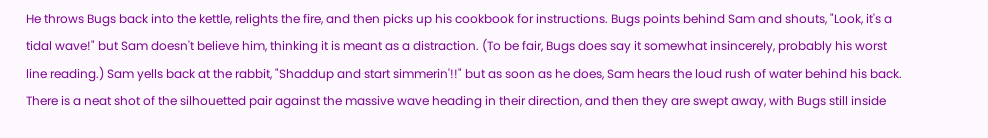He throws Bugs back into the kettle, relights the fire, and then picks up his cookbook for instructions. Bugs points behind Sam and shouts, "Look, it's a tidal wave!" but Sam doesn't believe him, thinking it is meant as a distraction. (To be fair, Bugs does say it somewhat insincerely, probably his worst line reading.) Sam yells back at the rabbit, "Shaddup and start simmerin'!!" but as soon as he does, Sam hears the loud rush of water behind his back. There is a neat shot of the silhouetted pair against the massive wave heading in their direction, and then they are swept away, with Bugs still inside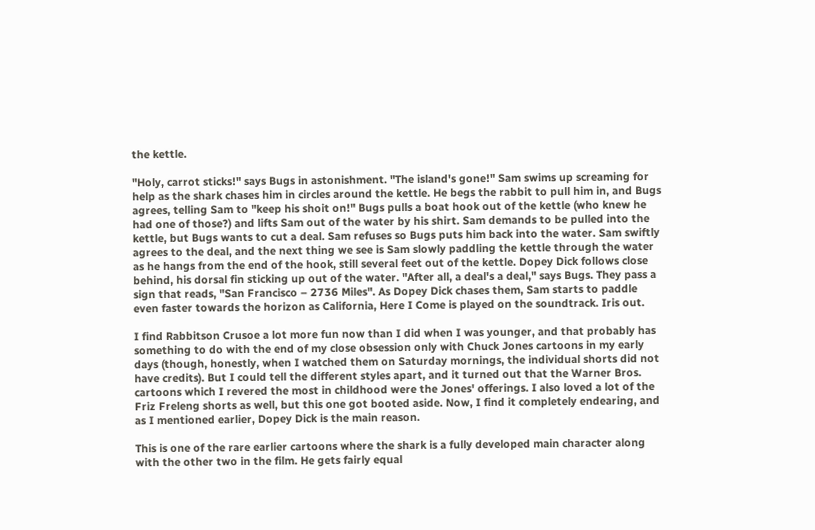the kettle.

"Holy, carrot sticks!" says Bugs in astonishment. "The island's gone!" Sam swims up screaming for help as the shark chases him in circles around the kettle. He begs the rabbit to pull him in, and Bugs agrees, telling Sam to "keep his shoit on!" Bugs pulls a boat hook out of the kettle (who knew he had one of those?) and lifts Sam out of the water by his shirt. Sam demands to be pulled into the kettle, but Bugs wants to cut a deal. Sam refuses so Bugs puts him back into the water. Sam swiftly agrees to the deal, and the next thing we see is Sam slowly paddling the kettle through the water as he hangs from the end of the hook, still several feet out of the kettle. Dopey Dick follows close behind, his dorsal fin sticking up out of the water. "After all, a deal's a deal," says Bugs. They pass a sign that reads, "San Francisco – 2736 Miles". As Dopey Dick chases them, Sam starts to paddle even faster towards the horizon as California, Here I Come is played on the soundtrack. Iris out.

I find Rabbitson Crusoe a lot more fun now than I did when I was younger, and that probably has something to do with the end of my close obsession only with Chuck Jones cartoons in my early days (though, honestly, when I watched them on Saturday mornings, the individual shorts did not have credits). But I could tell the different styles apart, and it turned out that the Warner Bros. cartoons which I revered the most in childhood were the Jones' offerings. I also loved a lot of the Friz Freleng shorts as well, but this one got booted aside. Now, I find it completely endearing, and as I mentioned earlier, Dopey Dick is the main reason.

This is one of the rare earlier cartoons where the shark is a fully developed main character along with the other two in the film. He gets fairly equal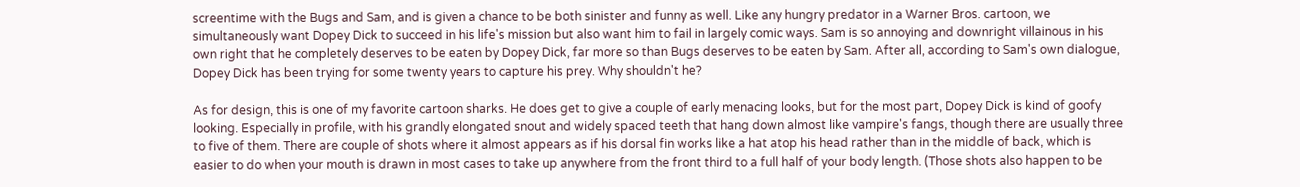screentime with the Bugs and Sam, and is given a chance to be both sinister and funny as well. Like any hungry predator in a Warner Bros. cartoon, we simultaneously want Dopey Dick to succeed in his life's mission but also want him to fail in largely comic ways. Sam is so annoying and downright villainous in his own right that he completely deserves to be eaten by Dopey Dick, far more so than Bugs deserves to be eaten by Sam. After all, according to Sam's own dialogue, Dopey Dick has been trying for some twenty years to capture his prey. Why shouldn't he?

As for design, this is one of my favorite cartoon sharks. He does get to give a couple of early menacing looks, but for the most part, Dopey Dick is kind of goofy looking. Especially in profile, with his grandly elongated snout and widely spaced teeth that hang down almost like vampire's fangs, though there are usually three to five of them. There are couple of shots where it almost appears as if his dorsal fin works like a hat atop his head rather than in the middle of back, which is easier to do when your mouth is drawn in most cases to take up anywhere from the front third to a full half of your body length. (Those shots also happen to be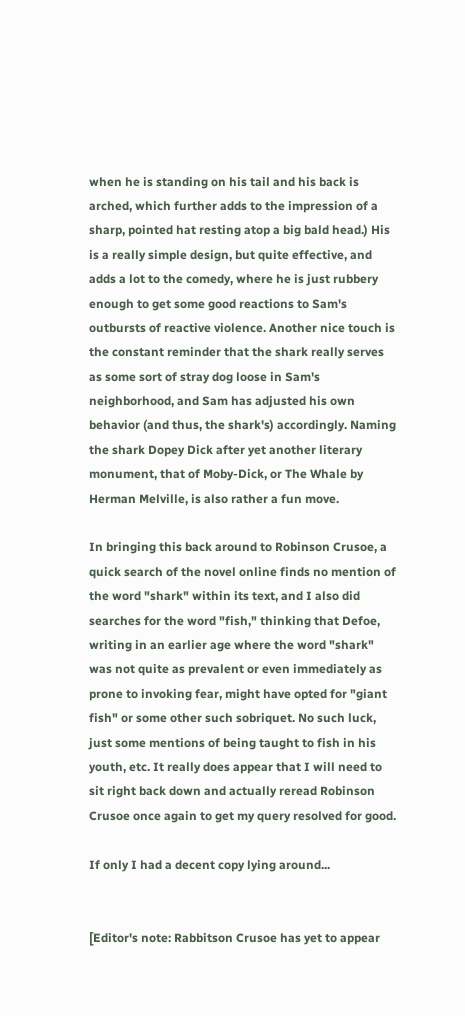when he is standing on his tail and his back is arched, which further adds to the impression of a sharp, pointed hat resting atop a big bald head.) His is a really simple design, but quite effective, and adds a lot to the comedy, where he is just rubbery enough to get some good reactions to Sam's outbursts of reactive violence. Another nice touch is the constant reminder that the shark really serves as some sort of stray dog loose in Sam's neighborhood, and Sam has adjusted his own behavior (and thus, the shark's) accordingly. Naming the shark Dopey Dick after yet another literary monument, that of Moby-Dick, or The Whale by Herman Melville, is also rather a fun move.

In bringing this back around to Robinson Crusoe, a quick search of the novel online finds no mention of the word "shark" within its text, and I also did searches for the word "fish," thinking that Defoe, writing in an earlier age where the word "shark" was not quite as prevalent or even immediately as prone to invoking fear, might have opted for "giant fish" or some other such sobriquet. No such luck, just some mentions of being taught to fish in his youth, etc. It really does appear that I will need to sit right back down and actually reread Robinson Crusoe once again to get my query resolved for good.

If only I had a decent copy lying around...


[Editor's note: Rabbitson Crusoe has yet to appear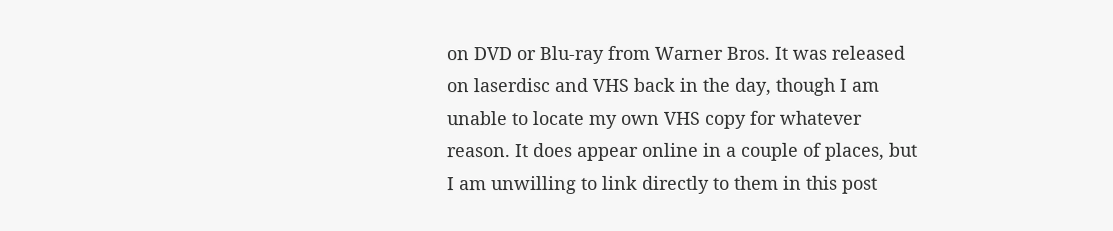on DVD or Blu-ray from Warner Bros. It was released on laserdisc and VHS back in the day, though I am unable to locate my own VHS copy for whatever reason. It does appear online in a couple of places, but I am unwilling to link directly to them in this post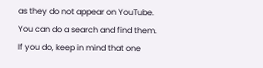as they do not appear on YouTube. You can do a search and find them. If you do, keep in mind that one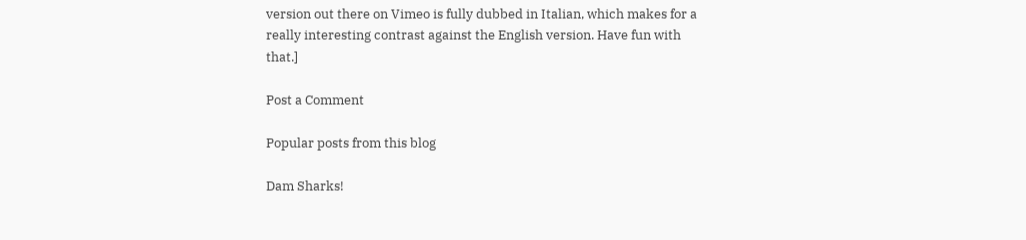version out there on Vimeo is fully dubbed in Italian, which makes for a really interesting contrast against the English version. Have fun with that.]

Post a Comment

Popular posts from this blog

Dam Sharks!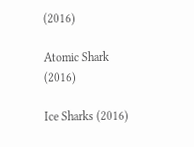(2016)

Atomic Shark (2016)

Ice Sharks (2016)